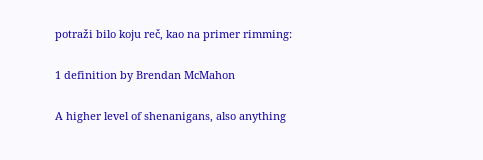potraži bilo koju reč, kao na primer rimming:

1 definition by Brendan McMahon

A higher level of shenanigans, also anything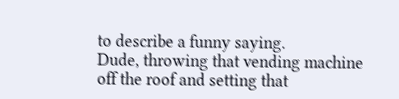to describe a funny saying.
Dude, throwing that vending machine off the roof and setting that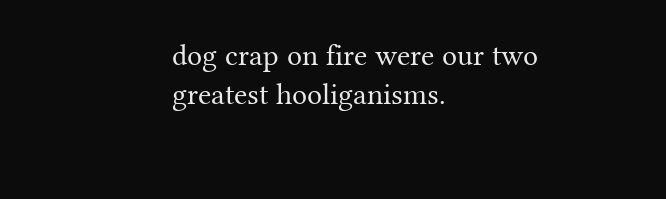dog crap on fire were our two greatest hooliganisms.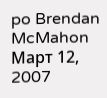po Brendan McMahon Март 12, 2007